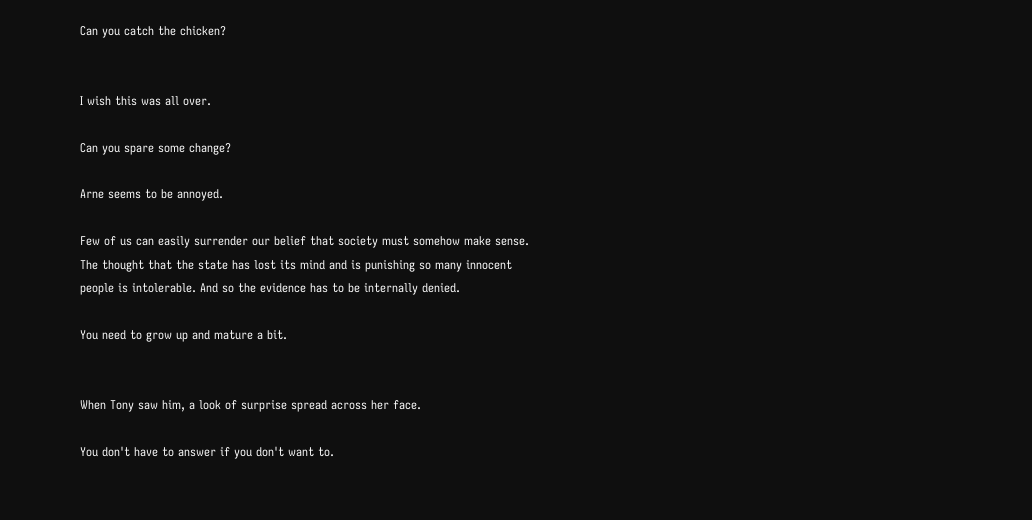Can you catch the chicken?


I wish this was all over.

Can you spare some change?

Arne seems to be annoyed.

Few of us can easily surrender our belief that society must somehow make sense. The thought that the state has lost its mind and is punishing so many innocent people is intolerable. And so the evidence has to be internally denied.

You need to grow up and mature a bit.


When Tony saw him, a look of surprise spread across her face.

You don't have to answer if you don't want to.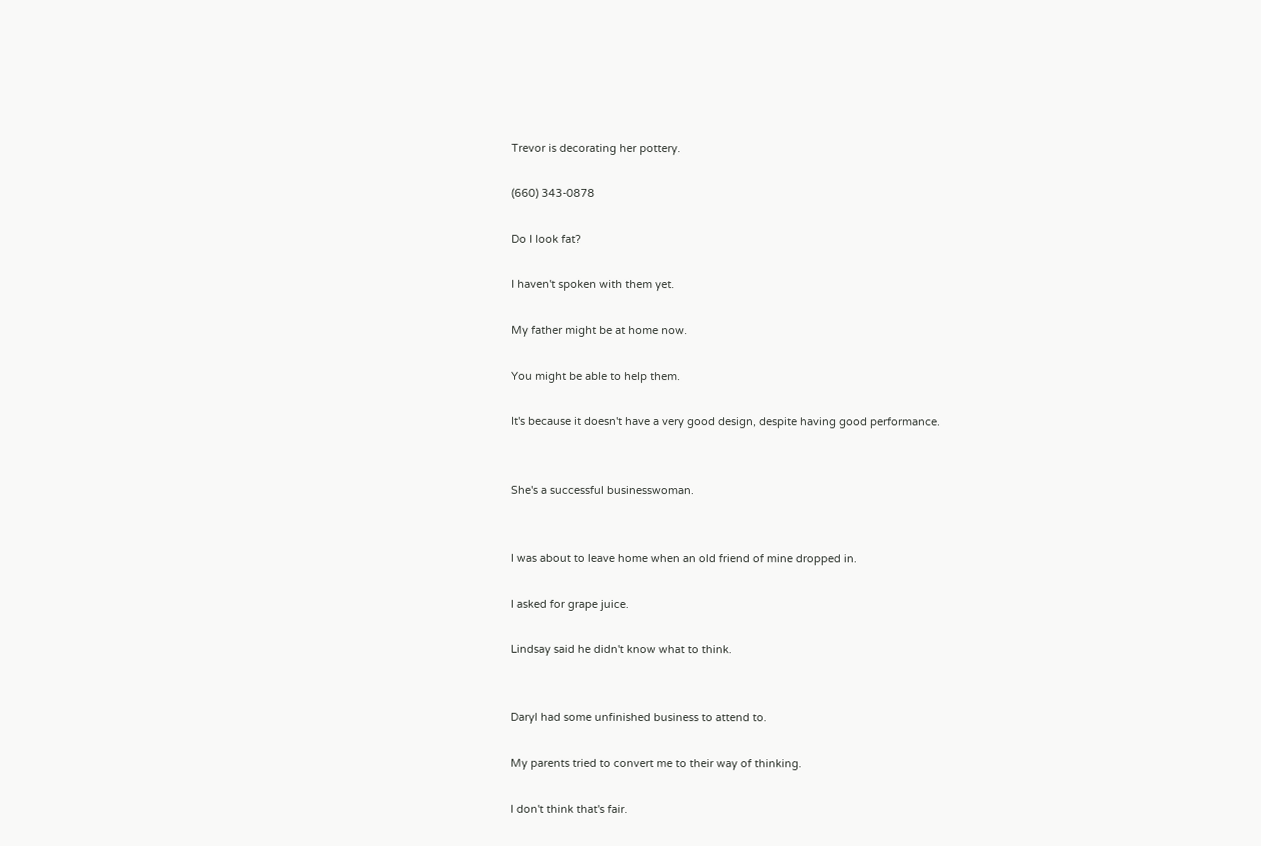Trevor is decorating her pottery.

(660) 343-0878

Do I look fat?

I haven't spoken with them yet.

My father might be at home now.

You might be able to help them.

It's because it doesn't have a very good design, despite having good performance.


She's a successful businesswoman.


I was about to leave home when an old friend of mine dropped in.

I asked for grape juice.

Lindsay said he didn't know what to think.


Daryl had some unfinished business to attend to.

My parents tried to convert me to their way of thinking.

I don't think that's fair.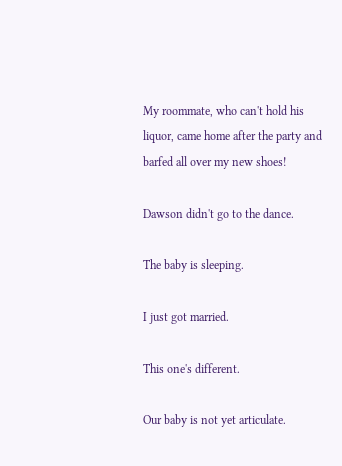My roommate, who can't hold his liquor, came home after the party and barfed all over my new shoes!

Dawson didn't go to the dance.

The baby is sleeping.

I just got married.

This one's different.

Our baby is not yet articulate.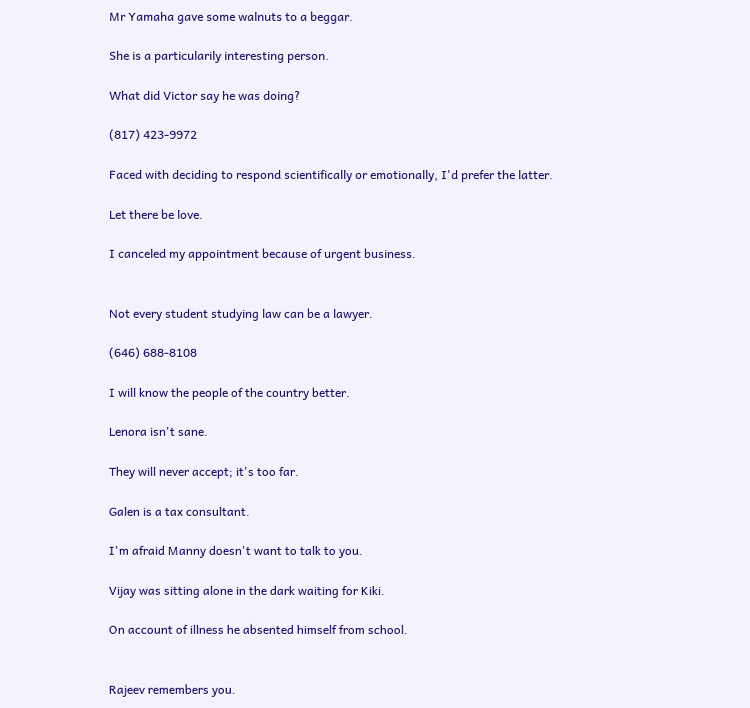Mr Yamaha gave some walnuts to a beggar.

She is a particularily interesting person.

What did Victor say he was doing?

(817) 423-9972

Faced with deciding to respond scientifically or emotionally, I'd prefer the latter.

Let there be love.

I canceled my appointment because of urgent business.


Not every student studying law can be a lawyer.

(646) 688-8108

I will know the people of the country better.

Lenora isn't sane.

They will never accept; it's too far.

Galen is a tax consultant.

I'm afraid Manny doesn't want to talk to you.

Vijay was sitting alone in the dark waiting for Kiki.

On account of illness he absented himself from school.


Rajeev remembers you.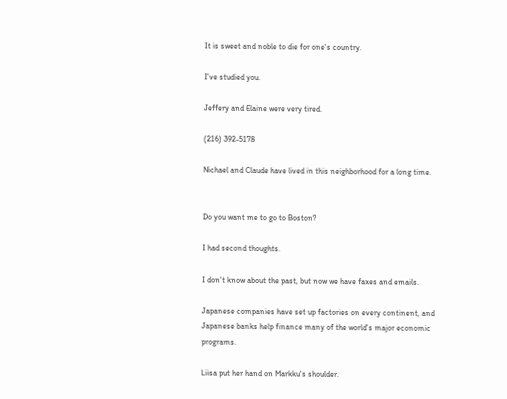It is sweet and noble to die for one's country.

I've studied you.

Jeffery and Elaine were very tired.

(216) 392-5178

Nichael and Claude have lived in this neighborhood for a long time.


Do you want me to go to Boston?

I had second thoughts.

I don't know about the past, but now we have faxes and emails.

Japanese companies have set up factories on every continent, and Japanese banks help finance many of the world's major economic programs.

Liisa put her hand on Markku's shoulder.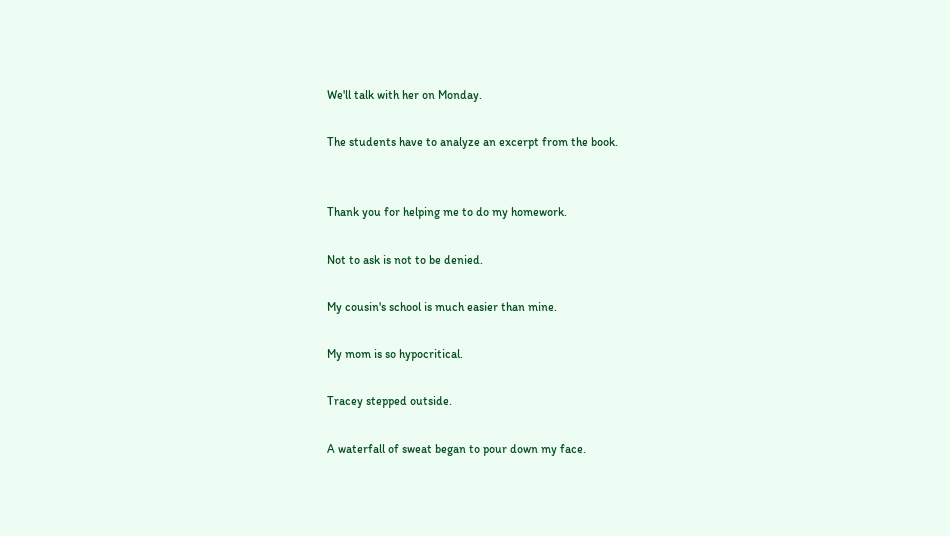We'll talk with her on Monday.

The students have to analyze an excerpt from the book.


Thank you for helping me to do my homework.

Not to ask is not to be denied.

My cousin's school is much easier than mine.

My mom is so hypocritical.

Tracey stepped outside.

A waterfall of sweat began to pour down my face.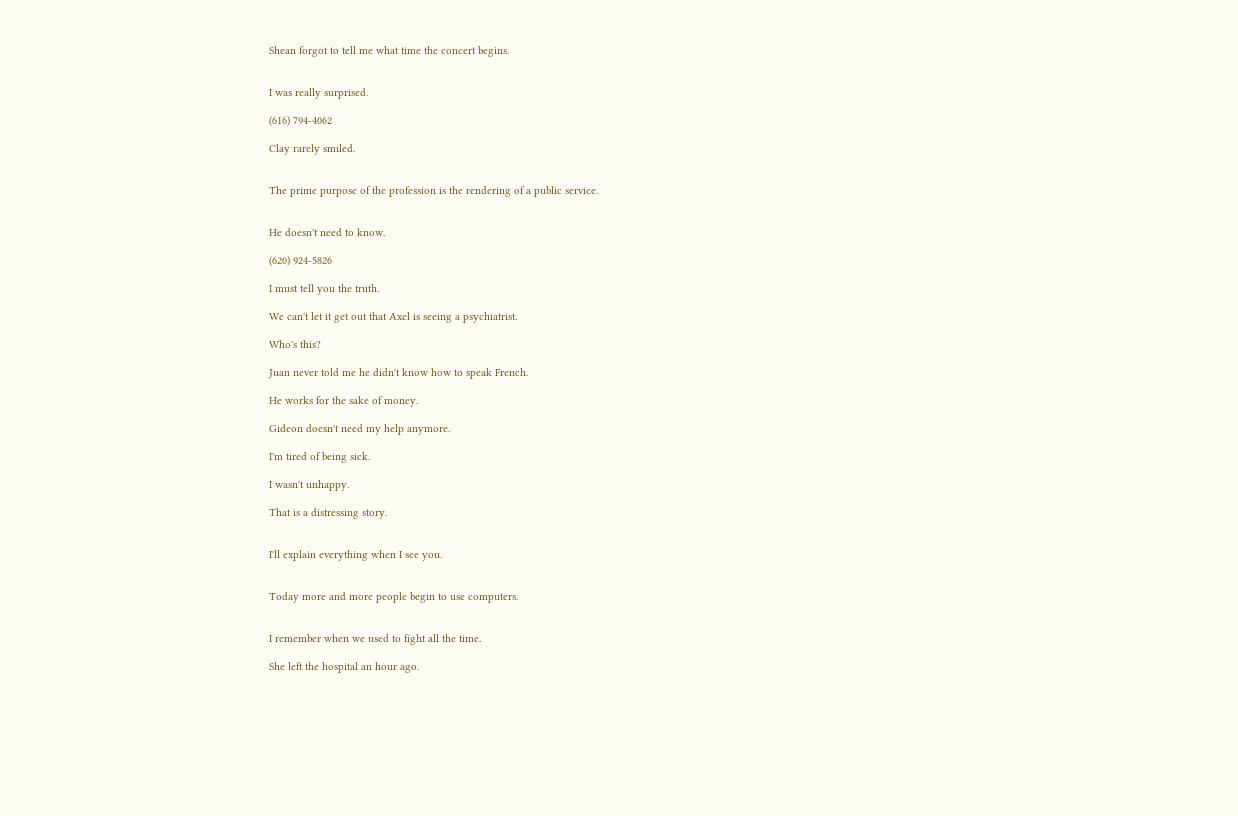Shean forgot to tell me what time the concert begins.


I was really surprised.

(616) 794-4062

Clay rarely smiled.


The prime purpose of the profession is the rendering of a public service.


He doesn't need to know.

(620) 924-5826

I must tell you the truth.

We can't let it get out that Axel is seeing a psychiatrist.

Who's this?

Juan never told me he didn't know how to speak French.

He works for the sake of money.

Gideon doesn't need my help anymore.

I'm tired of being sick.

I wasn't unhappy.

That is a distressing story.


I'll explain everything when I see you.


Today more and more people begin to use computers.


I remember when we used to fight all the time.

She left the hospital an hour ago.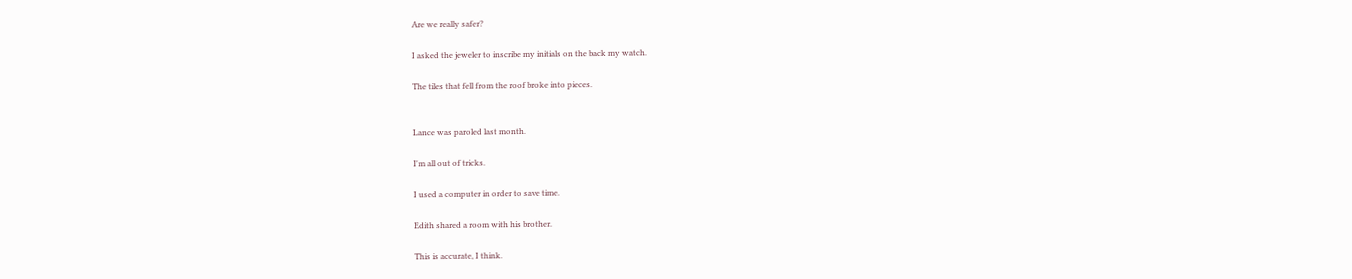Are we really safer?

I asked the jeweler to inscribe my initials on the back my watch.

The tiles that fell from the roof broke into pieces.


Lance was paroled last month.

I'm all out of tricks.

I used a computer in order to save time.

Edith shared a room with his brother.

This is accurate, I think.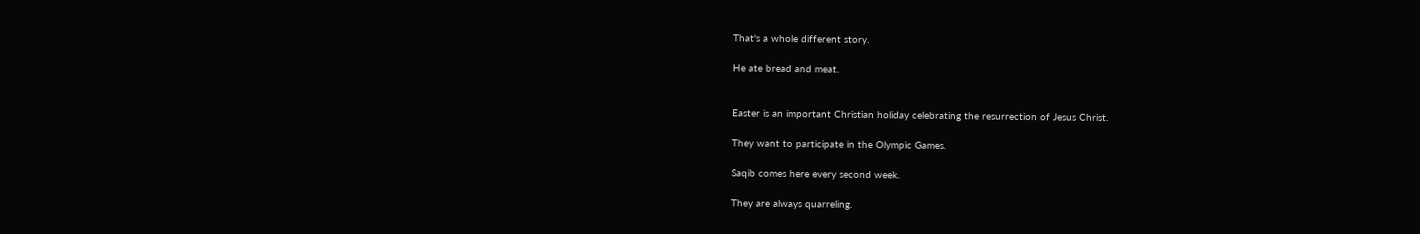That's a whole different story.

He ate bread and meat.


Easter is an important Christian holiday celebrating the resurrection of Jesus Christ.

They want to participate in the Olympic Games.

Saqib comes here every second week.

They are always quarreling.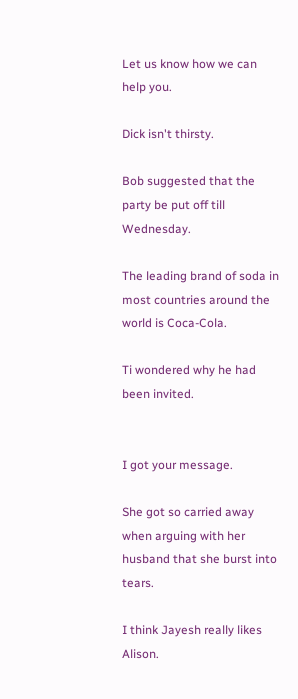Let us know how we can help you.

Dick isn't thirsty.

Bob suggested that the party be put off till Wednesday.

The leading brand of soda in most countries around the world is Coca-Cola.

Ti wondered why he had been invited.


I got your message.

She got so carried away when arguing with her husband that she burst into tears.

I think Jayesh really likes Alison.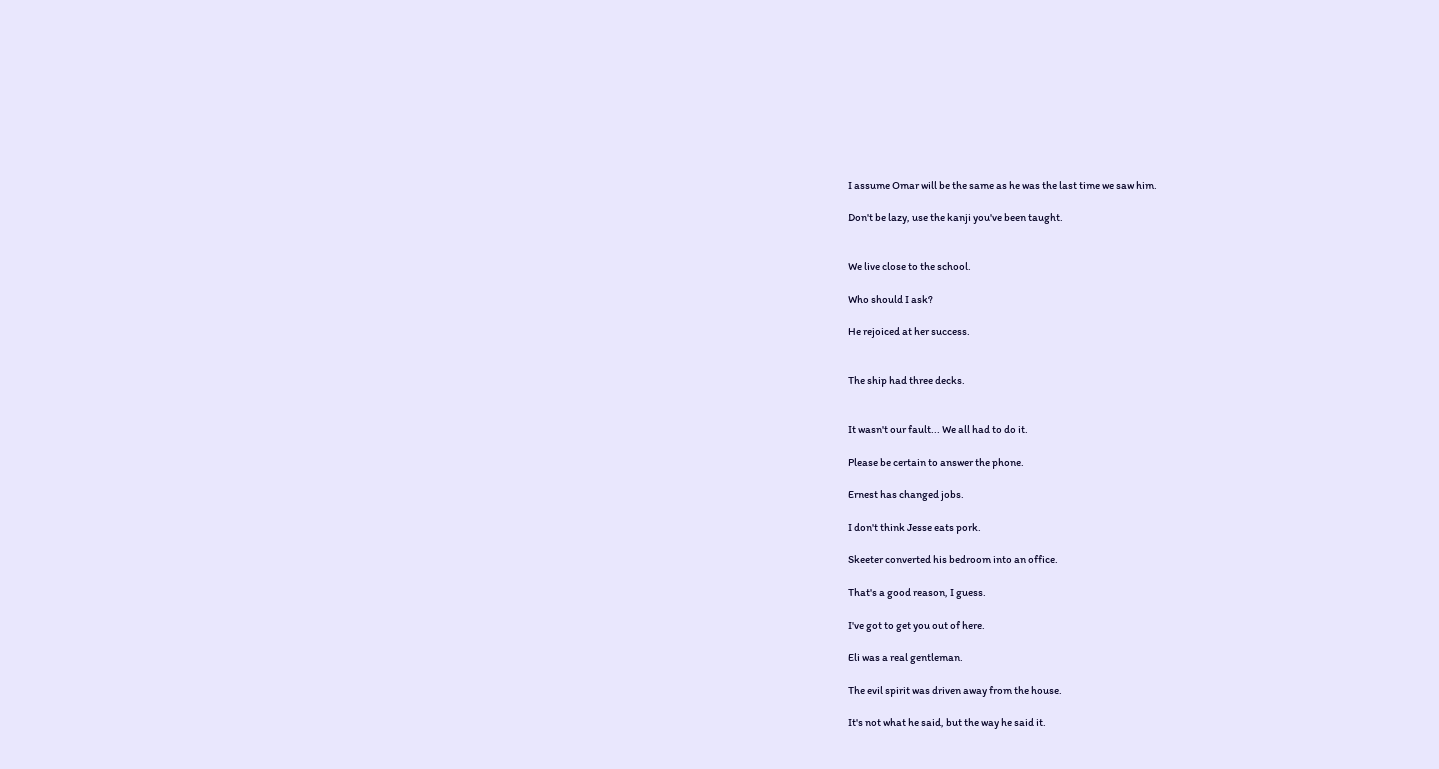I assume Omar will be the same as he was the last time we saw him.

Don't be lazy, use the kanji you've been taught.


We live close to the school.

Who should I ask?

He rejoiced at her success.


The ship had three decks.


It wasn't our fault... We all had to do it.

Please be certain to answer the phone.

Ernest has changed jobs.

I don't think Jesse eats pork.

Skeeter converted his bedroom into an office.

That's a good reason, I guess.

I've got to get you out of here.

Eli was a real gentleman.

The evil spirit was driven away from the house.

It's not what he said, but the way he said it.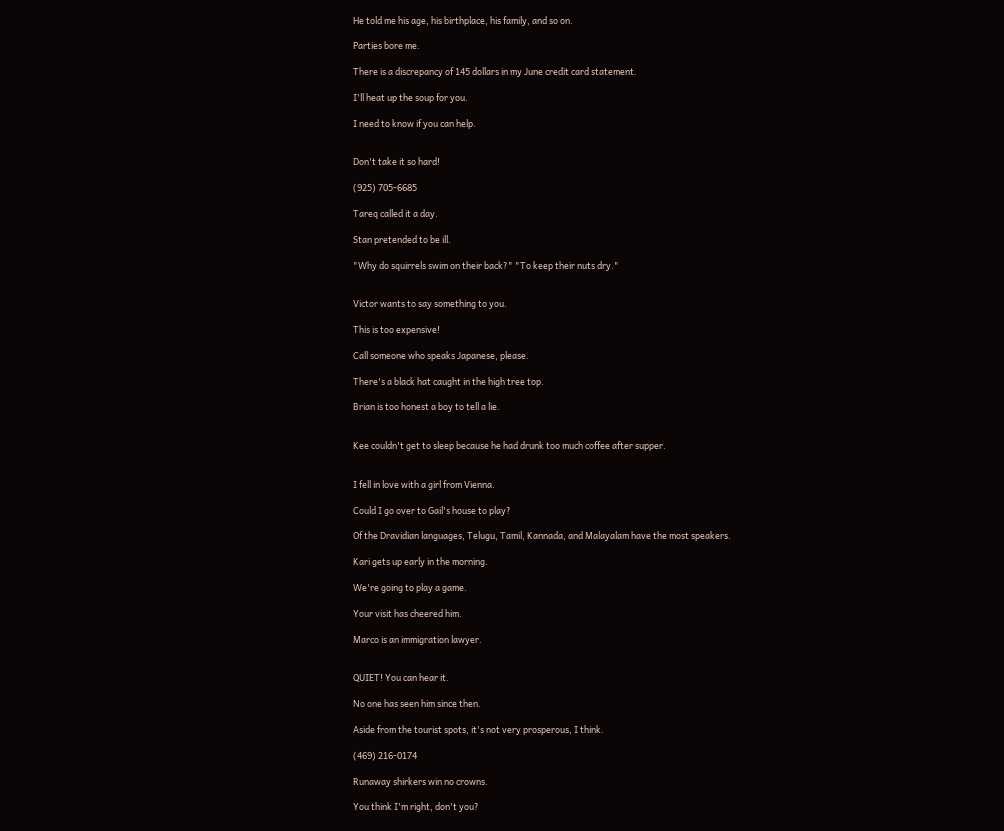He told me his age, his birthplace, his family, and so on.

Parties bore me.

There is a discrepancy of 145 dollars in my June credit card statement.

I'll heat up the soup for you.

I need to know if you can help.


Don't take it so hard!

(925) 705-6685

Tareq called it a day.

Stan pretended to be ill.

"Why do squirrels swim on their back?" "To keep their nuts dry."


Victor wants to say something to you.

This is too expensive!

Call someone who speaks Japanese, please.

There's a black hat caught in the high tree top.

Brian is too honest a boy to tell a lie.


Kee couldn't get to sleep because he had drunk too much coffee after supper.


I fell in love with a girl from Vienna.

Could I go over to Gail's house to play?

Of the Dravidian languages, Telugu, Tamil, Kannada, and Malayalam have the most speakers.

Kari gets up early in the morning.

We're going to play a game.

Your visit has cheered him.

Marco is an immigration lawyer.


QUIET! You can hear it.

No one has seen him since then.

Aside from the tourist spots, it's not very prosperous, I think.

(469) 216-0174

Runaway shirkers win no crowns.

You think I'm right, don't you?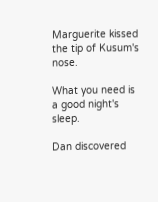Marguerite kissed the tip of Kusum's nose.

What you need is a good night's sleep.

Dan discovered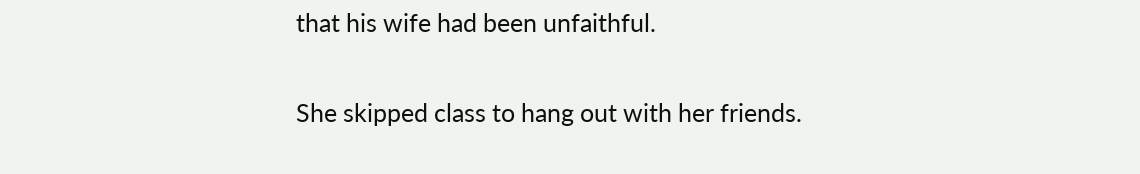that his wife had been unfaithful.

She skipped class to hang out with her friends.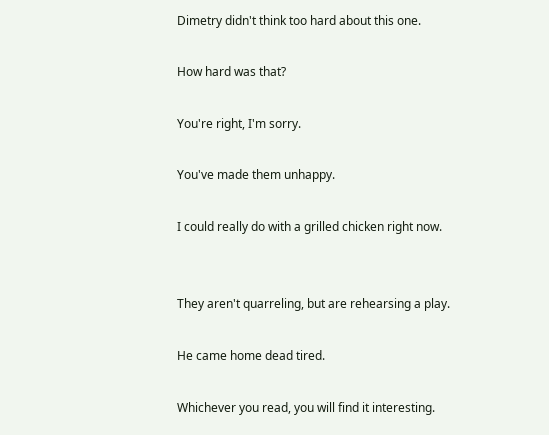Dimetry didn't think too hard about this one.

How hard was that?

You're right, I'm sorry.

You've made them unhappy.

I could really do with a grilled chicken right now.


They aren't quarreling, but are rehearsing a play.

He came home dead tired.

Whichever you read, you will find it interesting.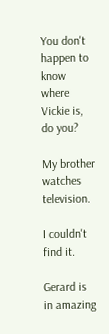You don't happen to know where Vickie is, do you?

My brother watches television.

I couldn't find it.

Gerard is in amazing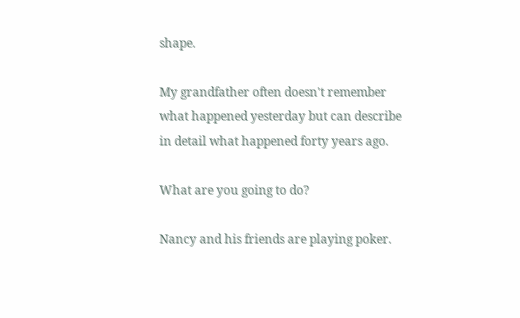shape.

My grandfather often doesn't remember what happened yesterday but can describe in detail what happened forty years ago.

What are you going to do?

Nancy and his friends are playing poker.